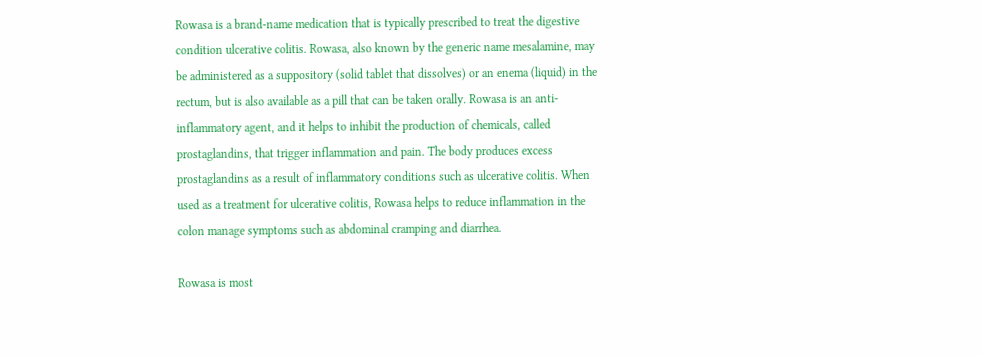Rowasa is a brand-name medication that is typically prescribed to treat the digestive condition ulcerative colitis. Rowasa, also known by the generic name mesalamine, may be administered as a suppository (solid tablet that dissolves) or an enema (liquid) in the rectum, but is also available as a pill that can be taken orally. Rowasa is an anti-inflammatory agent, and it helps to inhibit the production of chemicals, called prostaglandins, that trigger inflammation and pain. The body produces excess prostaglandins as a result of inflammatory conditions such as ulcerative colitis. When used as a treatment for ulcerative colitis, Rowasa helps to reduce inflammation in the colon manage symptoms such as abdominal cramping and diarrhea.

Rowasa is most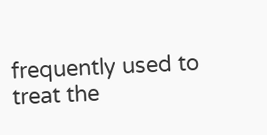frequently used to treat the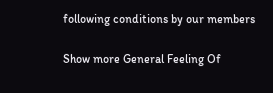following conditions by our members

Show more General Feeling Of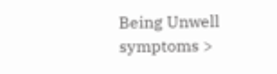Being Unwell symptoms >